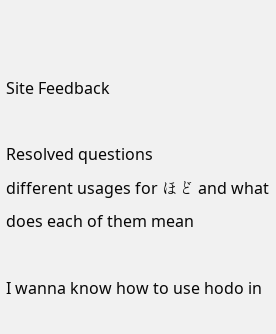Site Feedback

Resolved questions
different usages for ほど and what does each of them mean

I wanna know how to use hodo in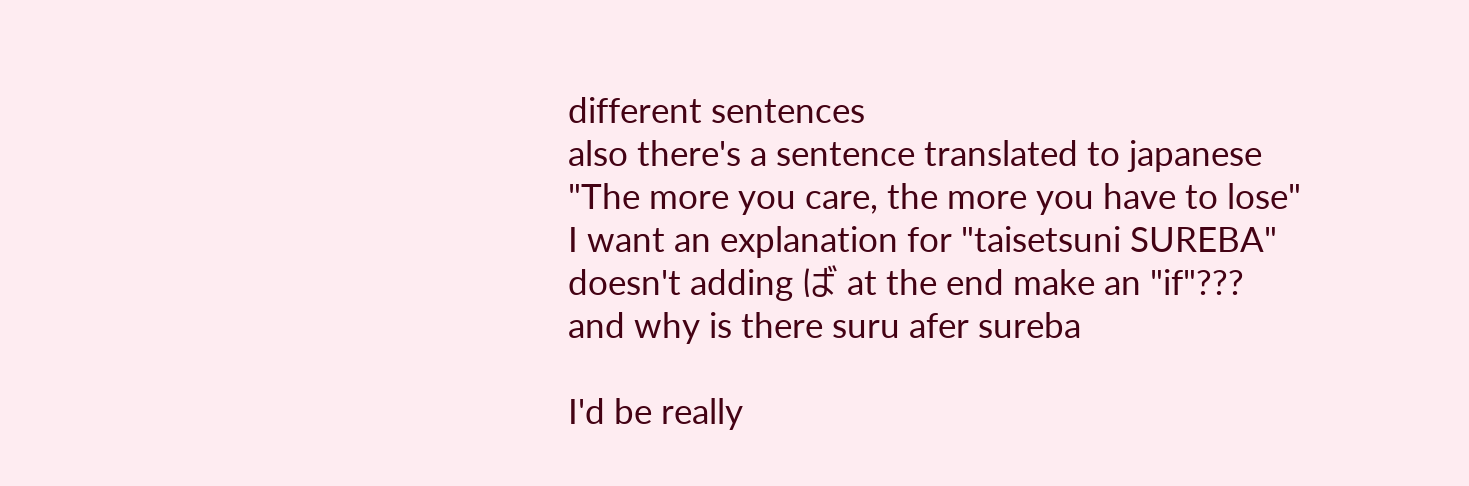different sentences
also there's a sentence translated to japanese
"The more you care, the more you have to lose"
I want an explanation for "taisetsuni SUREBA"
doesn't adding ば at the end make an "if"???
and why is there suru afer sureba

I'd be really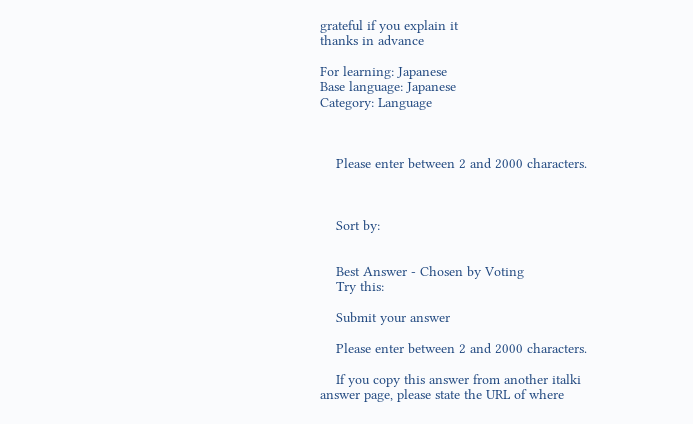grateful if you explain it
thanks in advance

For learning: Japanese
Base language: Japanese
Category: Language



    Please enter between 2 and 2000 characters.



    Sort by:


    Best Answer - Chosen by Voting
    Try this:

    Submit your answer

    Please enter between 2 and 2000 characters.

    If you copy this answer from another italki answer page, please state the URL of where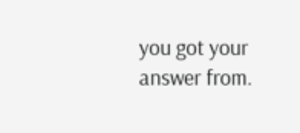you got your answer from.